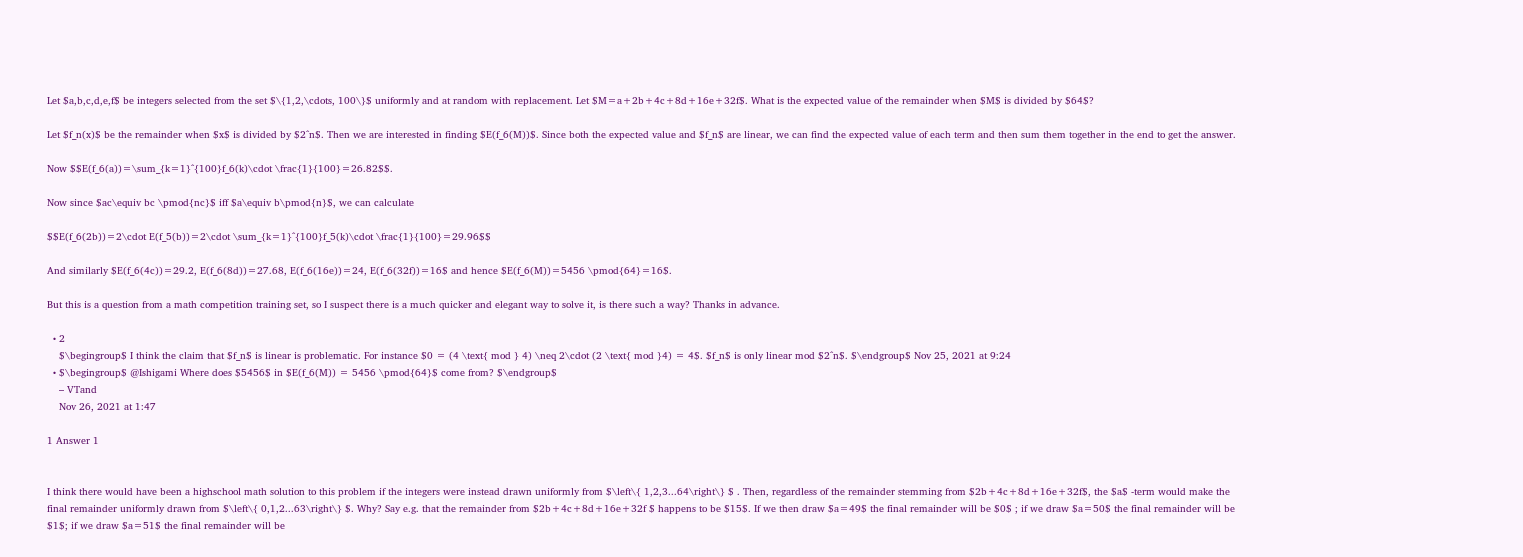Let $a,b,c,d,e,f$ be integers selected from the set $\{1,2,\cdots, 100\}$ uniformly and at random with replacement. Let $M=a+2b+4c+8d+16e+32f$. What is the expected value of the remainder when $M$ is divided by $64$?

Let $f_n(x)$ be the remainder when $x$ is divided by $2^n$. Then we are interested in finding $E(f_6(M))$. Since both the expected value and $f_n$ are linear, we can find the expected value of each term and then sum them together in the end to get the answer.

Now $$E(f_6(a))=\sum_{k=1}^{100}f_6(k)\cdot \frac{1}{100}=26.82$$.

Now since $ac\equiv bc \pmod{nc}$ iff $a\equiv b\pmod{n}$, we can calculate

$$E(f_6(2b))=2\cdot E(f_5(b))=2\cdot \sum_{k=1}^{100}f_5(k)\cdot \frac{1}{100}=29.96$$

And similarly $E(f_6(4c))=29.2, E(f_6(8d))=27.68, E(f_6(16e))=24, E(f_6(32f))=16$ and hence $E(f_6(M))=5456 \pmod{64}=16$.

But this is a question from a math competition training set, so I suspect there is a much quicker and elegant way to solve it, is there such a way? Thanks in advance.

  • 2
    $\begingroup$ I think the claim that $f_n$ is linear is problematic. For instance $0 = (4 \text{ mod } 4) \neq 2\cdot (2 \text{ mod }4) = 4$. $f_n$ is only linear mod $2^n$. $\endgroup$ Nov 25, 2021 at 9:24
  • $\begingroup$ @Ishigami Where does $5456$ in $E(f_6(M)) = 5456 \pmod{64}$ come from? $\endgroup$
    – VTand
    Nov 26, 2021 at 1:47

1 Answer 1


I think there would have been a highschool math solution to this problem if the integers were instead drawn uniformly from $\left\{ 1,2,3...64\right\} $ . Then, regardless of the remainder stemming from $2b+4c+8d+16e+32f$, the $a$ -term would make the final remainder uniformly drawn from $\left\{ 0,1,2...63\right\} $. Why? Say e.g. that the remainder from $2b+4c+8d+16e+32f $ happens to be $15$. If we then draw $a=49$ the final remainder will be $0$ ; if we draw $a=50$ the final remainder will be $1$; if we draw $a=51$ the final remainder will be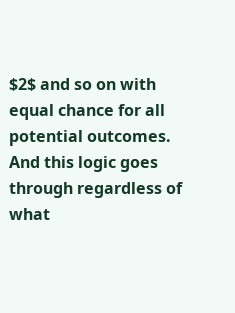$2$ and so on with equal chance for all potential outcomes. And this logic goes through regardless of what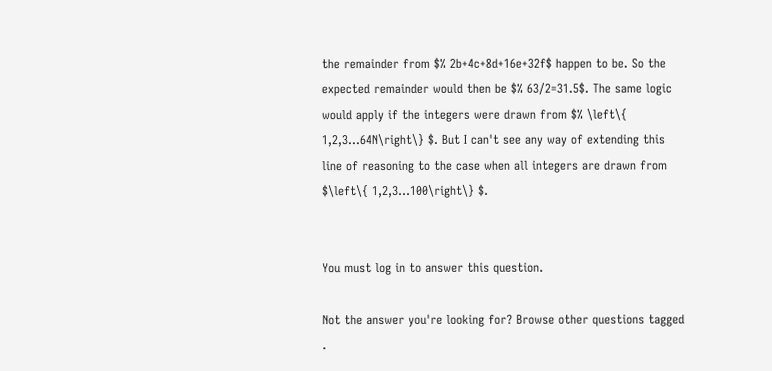the remainder from $% 2b+4c+8d+16e+32f$ happen to be. So the expected remainder would then be $% 63/2=31.5$. The same logic would apply if the integers were drawn from $% \left\{ 1,2,3...64N\right\} $. But I can't see any way of extending this line of reasoning to the case when all integers are drawn from $\left\{ 1,2,3...100\right\} $.


You must log in to answer this question.

Not the answer you're looking for? Browse other questions tagged .